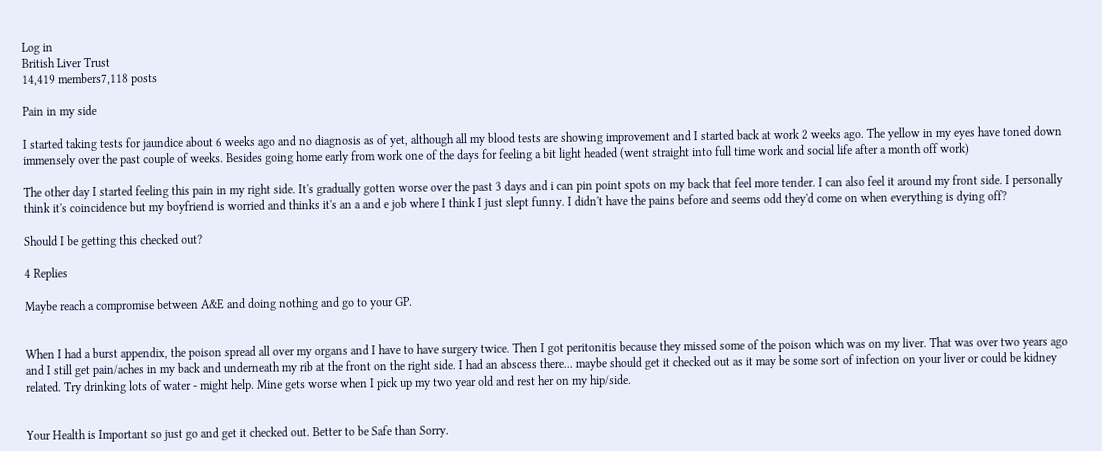Log in
British Liver Trust
14,419 members7,118 posts

Pain in my side

I started taking tests for jaundice about 6 weeks ago and no diagnosis as of yet, although all my blood tests are showing improvement and I started back at work 2 weeks ago. The yellow in my eyes have toned down immensely over the past couple of weeks. Besides going home early from work one of the days for feeling a bit light headed (went straight into full time work and social life after a month off work)

The other day I started feeling this pain in my right side. It's gradually gotten worse over the past 3 days and i can pin point spots on my back that feel more tender. I can also feel it around my front side. I personally think it's coincidence but my boyfriend is worried and thinks it's an a and e job where I think I just slept funny. I didn't have the pains before and seems odd they'd come on when everything is dying off?

Should I be getting this checked out?

4 Replies

Maybe reach a compromise between A&E and doing nothing and go to your GP.


When I had a burst appendix, the poison spread all over my organs and I have to have surgery twice. Then I got peritonitis because they missed some of the poison which was on my liver. That was over two years ago and I still get pain/aches in my back and underneath my rib at the front on the right side. I had an abscess there... maybe should get it checked out as it may be some sort of infection on your liver or could be kidney related. Try drinking lots of water - might help. Mine gets worse when I pick up my two year old and rest her on my hip/side.


Your Health is Important so just go and get it checked out. Better to be Safe than Sorry.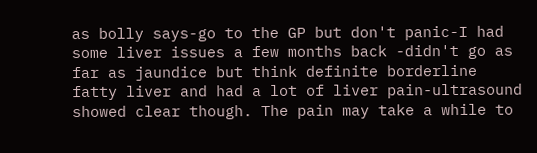as bolly says-go to the GP but don't panic-I had some liver issues a few months back -didn't go as far as jaundice but think definite borderline fatty liver and had a lot of liver pain-ultrasound showed clear though. The pain may take a while to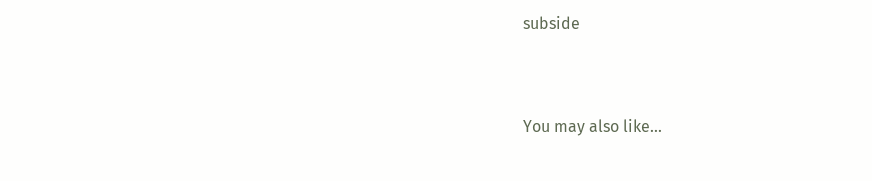subside


You may also like...